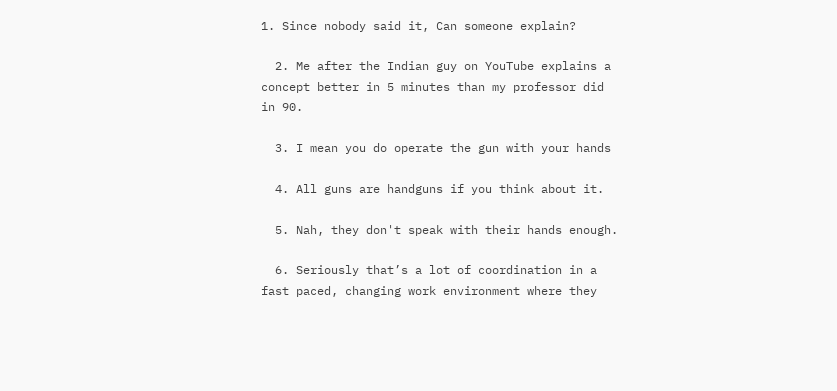1. Since nobody said it, Can someone explain?

  2. Me after the Indian guy on YouTube explains a concept better in 5 minutes than my professor did in 90.

  3. I mean you do operate the gun with your hands

  4. All guns are handguns if you think about it.

  5. Nah, they don't speak with their hands enough.

  6. Seriously that’s a lot of coordination in a fast paced, changing work environment where they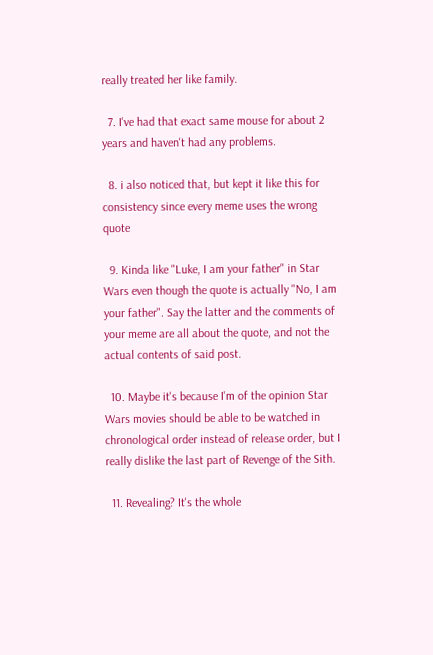really treated her like family.

  7. I've had that exact same mouse for about 2 years and haven't had any problems.

  8. i also noticed that, but kept it like this for consistency since every meme uses the wrong quote

  9. Kinda like "Luke, I am your father" in Star Wars even though the quote is actually "No, I am your father". Say the latter and the comments of your meme are all about the quote, and not the actual contents of said post.

  10. Maybe it's because I'm of the opinion Star Wars movies should be able to be watched in chronological order instead of release order, but I really dislike the last part of Revenge of the Sith.

  11. Revealing? It's the whole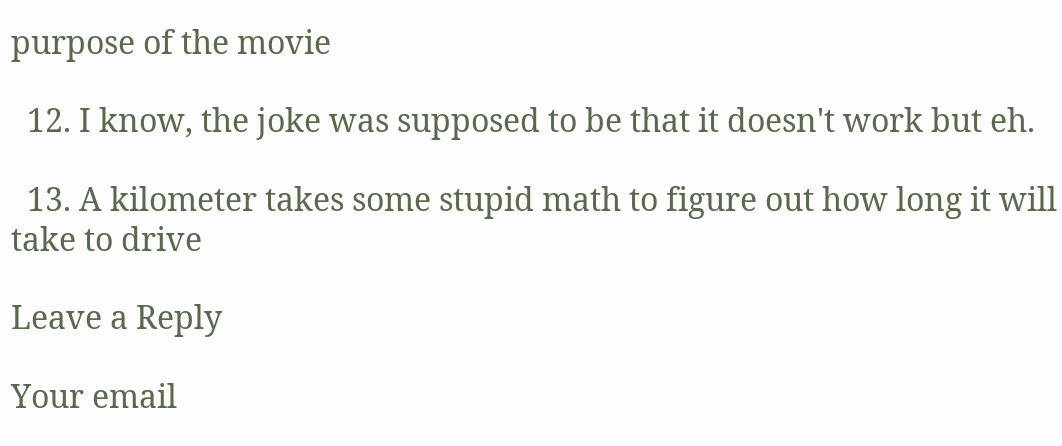purpose of the movie

  12. I know, the joke was supposed to be that it doesn't work but eh.

  13. A kilometer takes some stupid math to figure out how long it will take to drive

Leave a Reply

Your email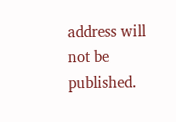address will not be published.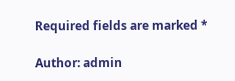Required fields are marked *

Author: admin